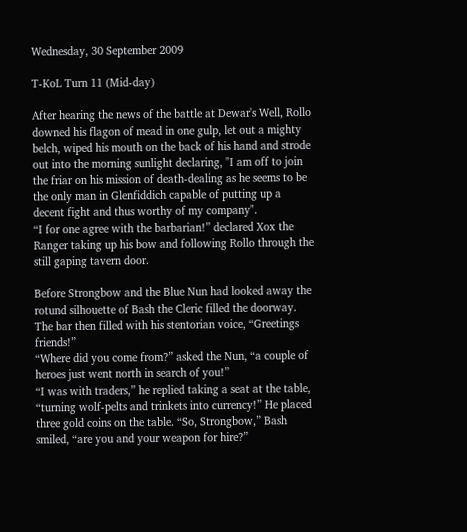Wednesday, 30 September 2009

T-KoL Turn 11 (Mid-day)

After hearing the news of the battle at Dewar's Well, Rollo downed his flagon of mead in one gulp, let out a mighty belch, wiped his mouth on the back of his hand and strode out into the morning sunlight declaring, "I am off to join the friar on his mission of death-dealing as he seems to be the only man in Glenfiddich capable of putting up a decent fight and thus worthy of my company".
“I for one agree with the barbarian!” declared Xox the Ranger taking up his bow and following Rollo through the still gaping tavern door.

Before Strongbow and the Blue Nun had looked away the rotund silhouette of Bash the Cleric filled the doorway. The bar then filled with his stentorian voice, “Greetings friends!”
“Where did you come from?” asked the Nun, “a couple of heroes just went north in search of you!”
“I was with traders,” he replied taking a seat at the table, “turning wolf-pelts and trinkets into currency!” He placed three gold coins on the table. “So, Strongbow,” Bash smiled, “are you and your weapon for hire?”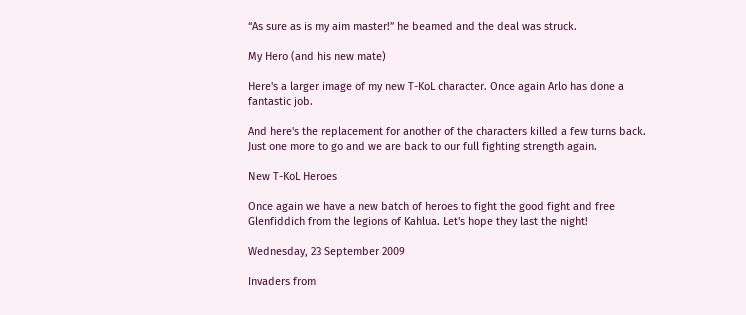“As sure as is my aim master!” he beamed and the deal was struck.

My Hero (and his new mate)

Here's a larger image of my new T-KoL character. Once again Arlo has done a fantastic job.

And here's the replacement for another of the characters killed a few turns back. Just one more to go and we are back to our full fighting strength again.

New T-KoL Heroes

Once again we have a new batch of heroes to fight the good fight and free Glenfiddich from the legions of Kahlua. Let's hope they last the night!

Wednesday, 23 September 2009

Invaders from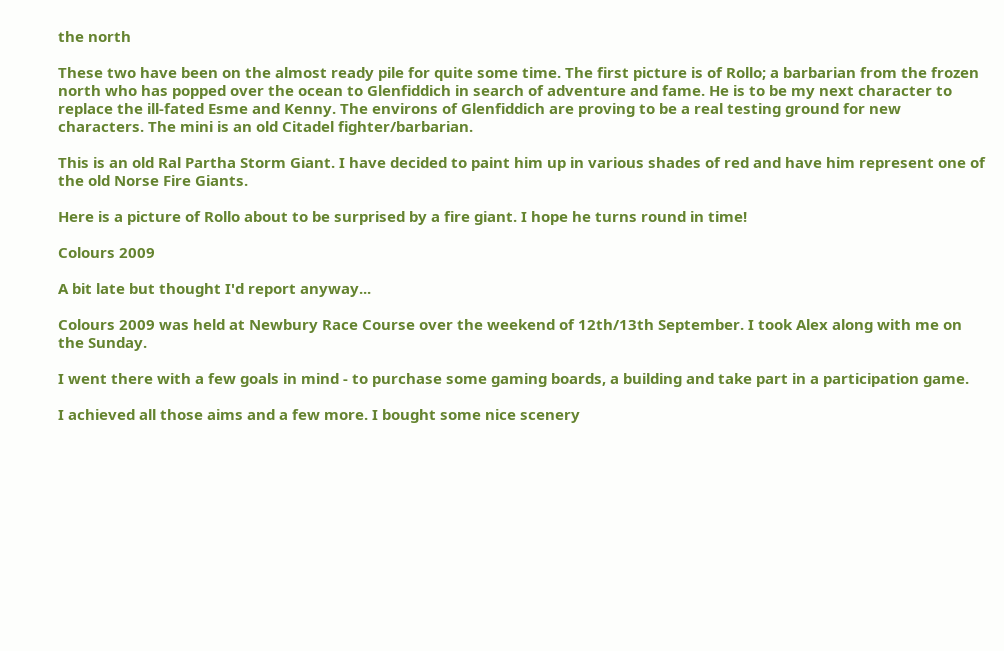the north

These two have been on the almost ready pile for quite some time. The first picture is of Rollo; a barbarian from the frozen north who has popped over the ocean to Glenfiddich in search of adventure and fame. He is to be my next character to replace the ill-fated Esme and Kenny. The environs of Glenfiddich are proving to be a real testing ground for new characters. The mini is an old Citadel fighter/barbarian.

This is an old Ral Partha Storm Giant. I have decided to paint him up in various shades of red and have him represent one of the old Norse Fire Giants.

Here is a picture of Rollo about to be surprised by a fire giant. I hope he turns round in time!

Colours 2009

A bit late but thought I'd report anyway...

Colours 2009 was held at Newbury Race Course over the weekend of 12th/13th September. I took Alex along with me on the Sunday.

I went there with a few goals in mind - to purchase some gaming boards, a building and take part in a participation game.

I achieved all those aims and a few more. I bought some nice scenery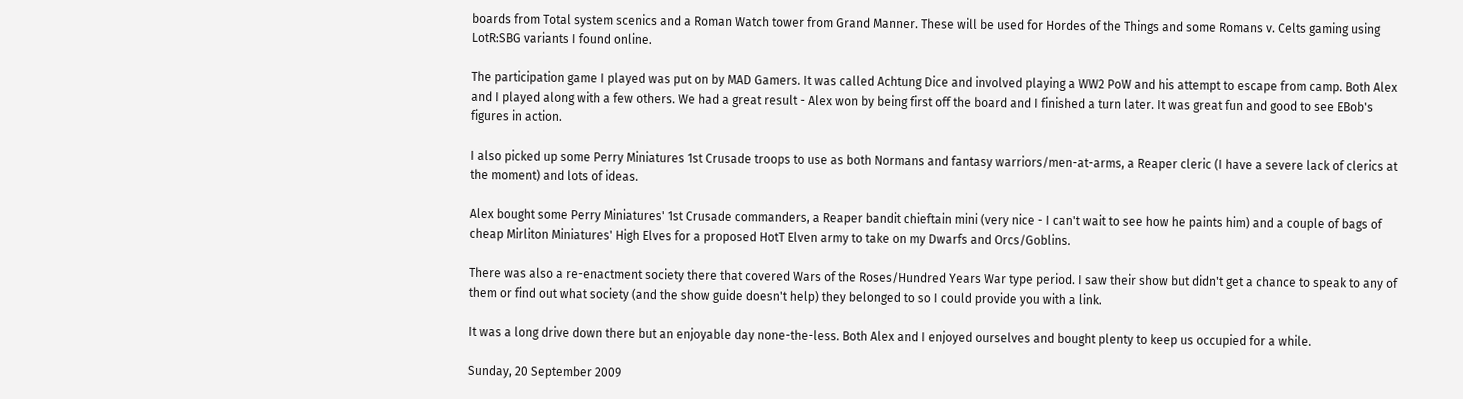boards from Total system scenics and a Roman Watch tower from Grand Manner. These will be used for Hordes of the Things and some Romans v. Celts gaming using LotR:SBG variants I found online.

The participation game I played was put on by MAD Gamers. It was called Achtung Dice and involved playing a WW2 PoW and his attempt to escape from camp. Both Alex and I played along with a few others. We had a great result - Alex won by being first off the board and I finished a turn later. It was great fun and good to see EBob's figures in action.

I also picked up some Perry Miniatures 1st Crusade troops to use as both Normans and fantasy warriors/men-at-arms, a Reaper cleric (I have a severe lack of clerics at the moment) and lots of ideas.

Alex bought some Perry Miniatures' 1st Crusade commanders, a Reaper bandit chieftain mini (very nice - I can't wait to see how he paints him) and a couple of bags of cheap Mirliton Miniatures' High Elves for a proposed HotT Elven army to take on my Dwarfs and Orcs/Goblins.

There was also a re-enactment society there that covered Wars of the Roses/Hundred Years War type period. I saw their show but didn't get a chance to speak to any of them or find out what society (and the show guide doesn't help) they belonged to so I could provide you with a link.

It was a long drive down there but an enjoyable day none-the-less. Both Alex and I enjoyed ourselves and bought plenty to keep us occupied for a while.

Sunday, 20 September 2009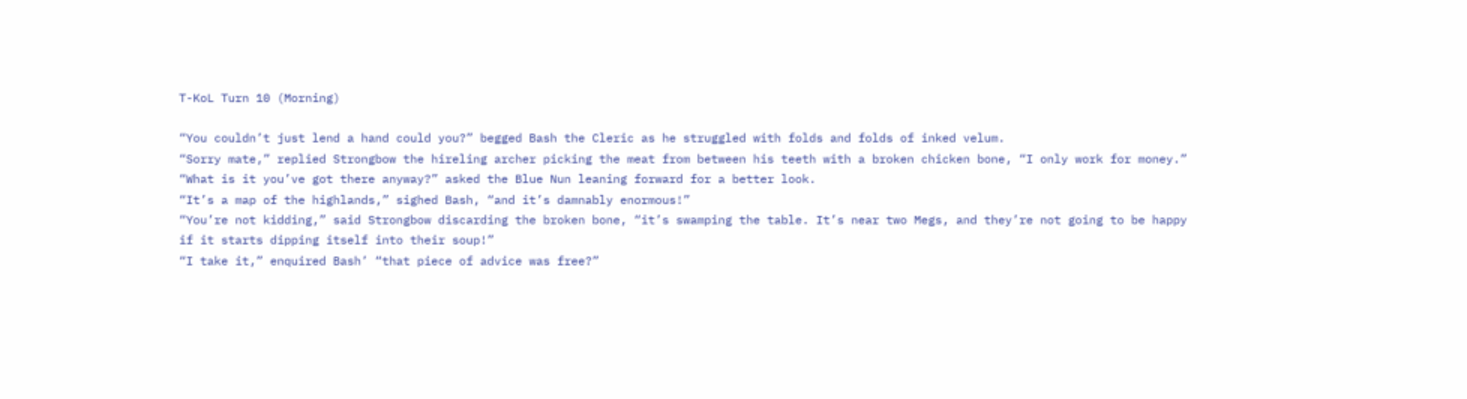T-KoL Turn 10 (Morning)

“You couldn’t just lend a hand could you?” begged Bash the Cleric as he struggled with folds and folds of inked velum.
“Sorry mate,” replied Strongbow the hireling archer picking the meat from between his teeth with a broken chicken bone, “I only work for money.”
“What is it you’ve got there anyway?” asked the Blue Nun leaning forward for a better look.
“It’s a map of the highlands,” sighed Bash, “and it’s damnably enormous!”
“You’re not kidding,” said Strongbow discarding the broken bone, “it’s swamping the table. It’s near two Megs, and they’re not going to be happy if it starts dipping itself into their soup!”
“I take it,” enquired Bash’ “that piece of advice was free?”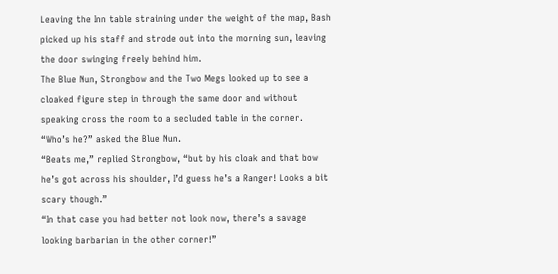Leaving the Inn table straining under the weight of the map, Bash picked up his staff and strode out into the morning sun, leaving the door swinging freely behind him.
The Blue Nun, Strongbow and the Two Megs looked up to see a cloaked figure step in through the same door and without speaking cross the room to a secluded table in the corner.
“Who’s he?” asked the Blue Nun.
“Beats me,” replied Strongbow, “but by his cloak and that bow he’s got across his shoulder, I’d guess he’s a Ranger! Looks a bit scary though.”
“In that case you had better not look now, there’s a savage looking barbarian in the other corner!”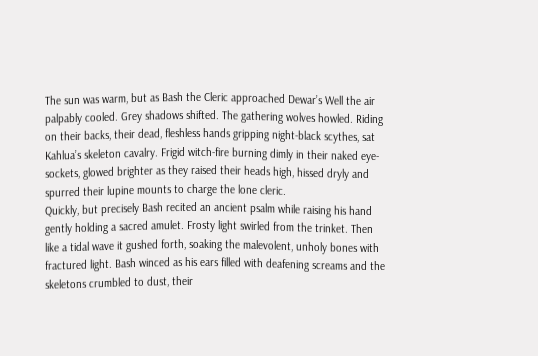The sun was warm, but as Bash the Cleric approached Dewar’s Well the air palpably cooled. Grey shadows shifted. The gathering wolves howled. Riding on their backs, their dead, fleshless hands gripping night-black scythes, sat Kahlua’s skeleton cavalry. Frigid witch-fire burning dimly in their naked eye-sockets, glowed brighter as they raised their heads high, hissed dryly and spurred their lupine mounts to charge the lone cleric.
Quickly, but precisely Bash recited an ancient psalm while raising his hand gently holding a sacred amulet. Frosty light swirled from the trinket. Then like a tidal wave it gushed forth, soaking the malevolent, unholy bones with fractured light. Bash winced as his ears filled with deafening screams and the skeletons crumbled to dust, their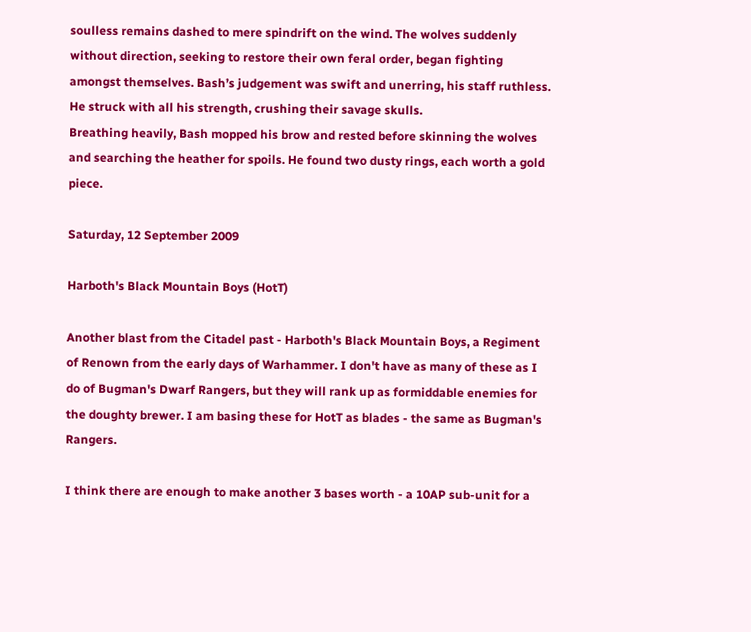soulless remains dashed to mere spindrift on the wind. The wolves suddenly without direction, seeking to restore their own feral order, began fighting amongst themselves. Bash’s judgement was swift and unerring, his staff ruthless. He struck with all his strength, crushing their savage skulls.
Breathing heavily, Bash mopped his brow and rested before skinning the wolves and searching the heather for spoils. He found two dusty rings, each worth a gold piece.

Saturday, 12 September 2009

Harboth's Black Mountain Boys (HotT)

Another blast from the Citadel past - Harboth's Black Mountain Boys, a Regiment of Renown from the early days of Warhammer. I don't have as many of these as I do of Bugman's Dwarf Rangers, but they will rank up as formiddable enemies for the doughty brewer. I am basing these for HotT as blades - the same as Bugman's Rangers.

I think there are enough to make another 3 bases worth - a 10AP sub-unit for a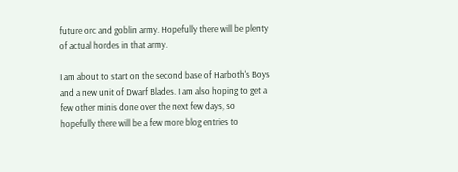future orc and goblin army. Hopefully there will be plenty of actual hordes in that army.

I am about to start on the second base of Harboth's Boys and a new unit of Dwarf Blades. I am also hoping to get a few other minis done over the next few days, so hopefully there will be a few more blog entries to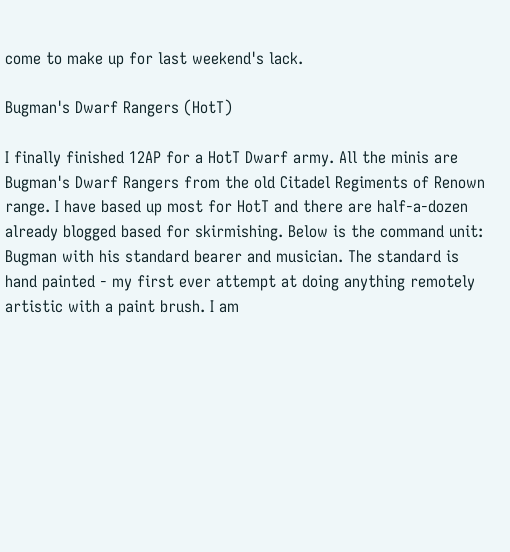come to make up for last weekend's lack.

Bugman's Dwarf Rangers (HotT)

I finally finished 12AP for a HotT Dwarf army. All the minis are Bugman's Dwarf Rangers from the old Citadel Regiments of Renown range. I have based up most for HotT and there are half-a-dozen already blogged based for skirmishing. Below is the command unit: Bugman with his standard bearer and musician. The standard is hand painted - my first ever attempt at doing anything remotely artistic with a paint brush. I am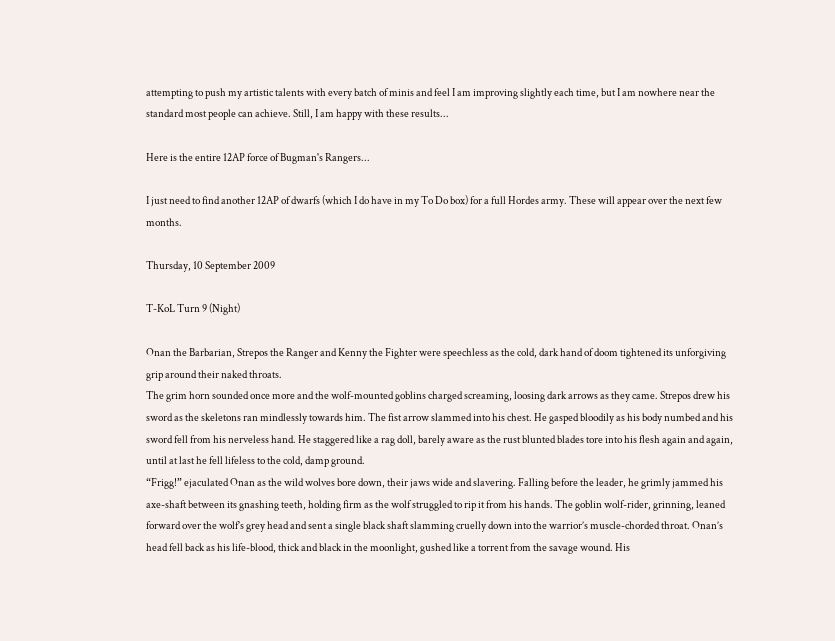attempting to push my artistic talents with every batch of minis and feel I am improving slightly each time, but I am nowhere near the standard most people can achieve. Still, I am happy with these results...

Here is the entire 12AP force of Bugman's Rangers...

I just need to find another 12AP of dwarfs (which I do have in my To Do box) for a full Hordes army. These will appear over the next few months.

Thursday, 10 September 2009

T-KoL Turn 9 (Night)

Onan the Barbarian, Strepos the Ranger and Kenny the Fighter were speechless as the cold, dark hand of doom tightened its unforgiving grip around their naked throats.
The grim horn sounded once more and the wolf-mounted goblins charged screaming, loosing dark arrows as they came. Strepos drew his sword as the skeletons ran mindlessly towards him. The fist arrow slammed into his chest. He gasped bloodily as his body numbed and his sword fell from his nerveless hand. He staggered like a rag doll, barely aware as the rust blunted blades tore into his flesh again and again, until at last he fell lifeless to the cold, damp ground.
“Frigg!” ejaculated Onan as the wild wolves bore down, their jaws wide and slavering. Falling before the leader, he grimly jammed his axe-shaft between its gnashing teeth, holding firm as the wolf struggled to rip it from his hands. The goblin wolf-rider, grinning, leaned forward over the wolf’s grey head and sent a single black shaft slamming cruelly down into the warrior’s muscle-chorded throat. Onan’s head fell back as his life-blood, thick and black in the moonlight, gushed like a torrent from the savage wound. His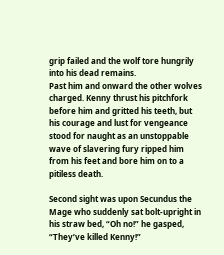grip failed and the wolf tore hungrily into his dead remains.
Past him and onward the other wolves charged. Kenny thrust his pitchfork before him and gritted his teeth, but his courage and lust for vengeance stood for naught as an unstoppable wave of slavering fury ripped him from his feet and bore him on to a pitiless death.

Second sight was upon Secundus the Mage who suddenly sat bolt-upright in his straw bed, “Oh no!” he gasped, “They’ve killed Kenny!”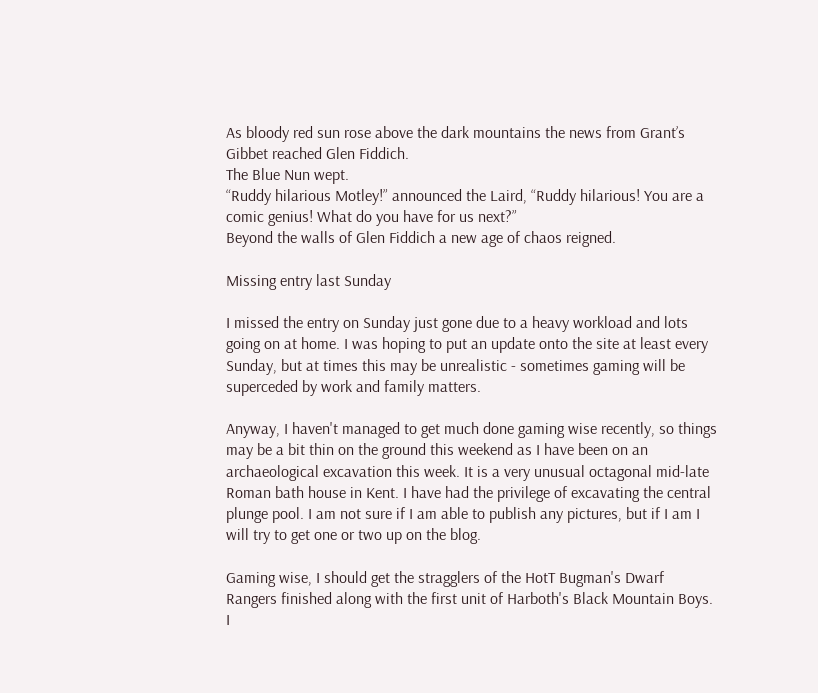As bloody red sun rose above the dark mountains the news from Grant’s Gibbet reached Glen Fiddich.
The Blue Nun wept.
“Ruddy hilarious Motley!” announced the Laird, “Ruddy hilarious! You are a comic genius! What do you have for us next?”
Beyond the walls of Glen Fiddich a new age of chaos reigned.

Missing entry last Sunday

I missed the entry on Sunday just gone due to a heavy workload and lots going on at home. I was hoping to put an update onto the site at least every Sunday, but at times this may be unrealistic - sometimes gaming will be superceded by work and family matters.

Anyway, I haven't managed to get much done gaming wise recently, so things may be a bit thin on the ground this weekend as I have been on an archaeological excavation this week. It is a very unusual octagonal mid-late Roman bath house in Kent. I have had the privilege of excavating the central plunge pool. I am not sure if I am able to publish any pictures, but if I am I will try to get one or two up on the blog.

Gaming wise, I should get the stragglers of the HotT Bugman's Dwarf Rangers finished along with the first unit of Harboth's Black Mountain Boys. I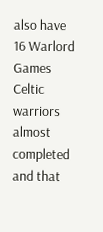also have 16 Warlord Games Celtic warriors almost completed and that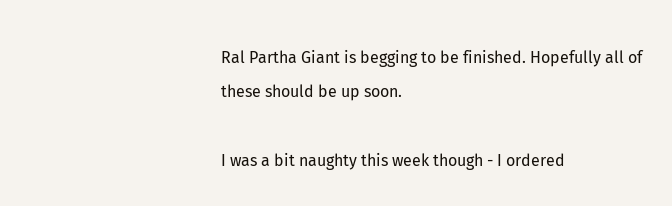Ral Partha Giant is begging to be finished. Hopefully all of these should be up soon.

I was a bit naughty this week though - I ordered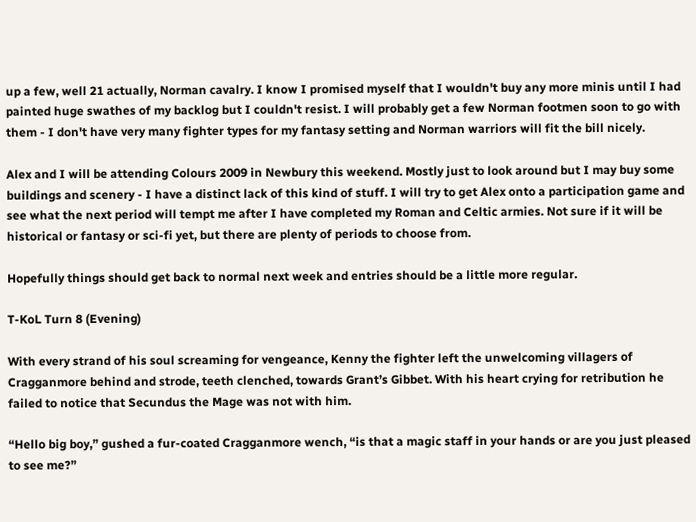up a few, well 21 actually, Norman cavalry. I know I promised myself that I wouldn't buy any more minis until I had painted huge swathes of my backlog but I couldn't resist. I will probably get a few Norman footmen soon to go with them - I don't have very many fighter types for my fantasy setting and Norman warriors will fit the bill nicely.

Alex and I will be attending Colours 2009 in Newbury this weekend. Mostly just to look around but I may buy some buildings and scenery - I have a distinct lack of this kind of stuff. I will try to get Alex onto a participation game and see what the next period will tempt me after I have completed my Roman and Celtic armies. Not sure if it will be historical or fantasy or sci-fi yet, but there are plenty of periods to choose from.

Hopefully things should get back to normal next week and entries should be a little more regular.

T-KoL Turn 8 (Evening)

With every strand of his soul screaming for vengeance, Kenny the fighter left the unwelcoming villagers of Cragganmore behind and strode, teeth clenched, towards Grant’s Gibbet. With his heart crying for retribution he failed to notice that Secundus the Mage was not with him.

“Hello big boy,” gushed a fur-coated Cragganmore wench, “is that a magic staff in your hands or are you just pleased to see me?”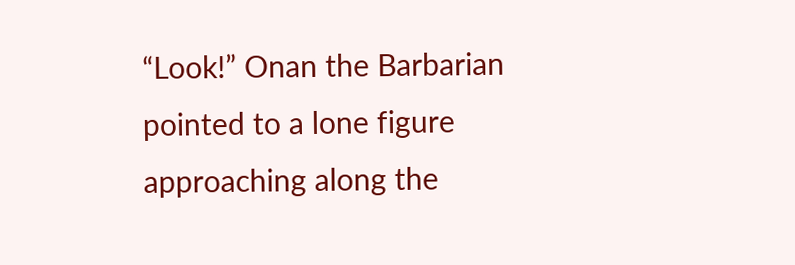“Look!” Onan the Barbarian pointed to a lone figure approaching along the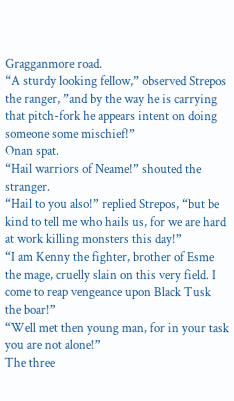Gragganmore road.
“A sturdy looking fellow,” observed Strepos the ranger, ”and by the way he is carrying that pitch-fork he appears intent on doing someone some mischief!”
Onan spat.
“Hail warriors of Neame!” shouted the stranger.
“Hail to you also!” replied Strepos, “but be kind to tell me who hails us, for we are hard at work killing monsters this day!”
“I am Kenny the fighter, brother of Esme the mage, cruelly slain on this very field. I come to reap vengeance upon Black Tusk the boar!”
“Well met then young man, for in your task you are not alone!”
The three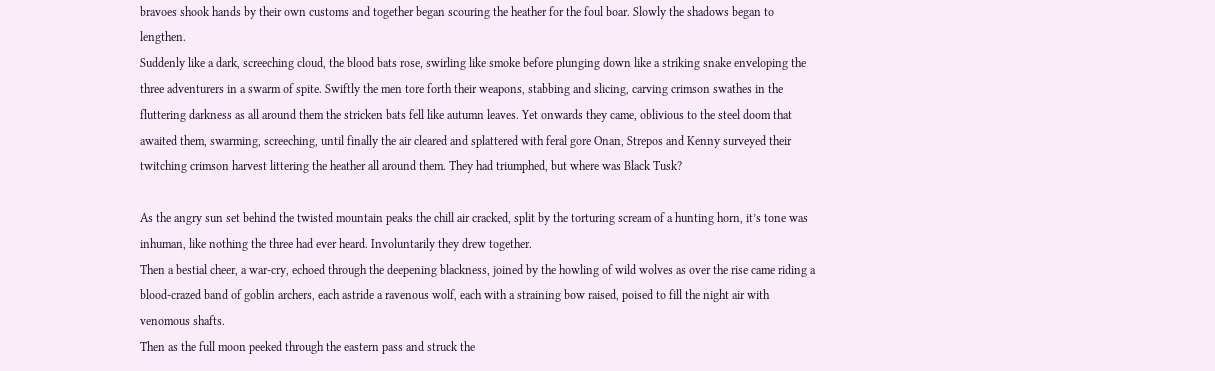bravoes shook hands by their own customs and together began scouring the heather for the foul boar. Slowly the shadows began to lengthen.
Suddenly like a dark, screeching cloud, the blood bats rose, swirling like smoke before plunging down like a striking snake enveloping the three adventurers in a swarm of spite. Swiftly the men tore forth their weapons, stabbing and slicing, carving crimson swathes in the fluttering darkness as all around them the stricken bats fell like autumn leaves. Yet onwards they came, oblivious to the steel doom that awaited them, swarming, screeching, until finally the air cleared and splattered with feral gore Onan, Strepos and Kenny surveyed their twitching crimson harvest littering the heather all around them. They had triumphed, but where was Black Tusk?

As the angry sun set behind the twisted mountain peaks the chill air cracked, split by the torturing scream of a hunting horn, it’s tone was inhuman, like nothing the three had ever heard. Involuntarily they drew together.
Then a bestial cheer, a war-cry, echoed through the deepening blackness, joined by the howling of wild wolves as over the rise came riding a blood-crazed band of goblin archers, each astride a ravenous wolf, each with a straining bow raised, poised to fill the night air with venomous shafts.
Then as the full moon peeked through the eastern pass and struck the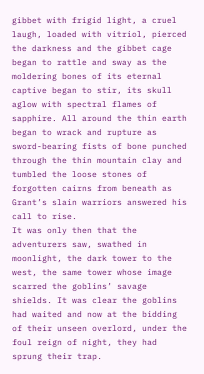gibbet with frigid light, a cruel laugh, loaded with vitriol, pierced the darkness and the gibbet cage began to rattle and sway as the moldering bones of its eternal captive began to stir, its skull aglow with spectral flames of sapphire. All around the thin earth began to wrack and rupture as sword-bearing fists of bone punched through the thin mountain clay and tumbled the loose stones of forgotten cairns from beneath as Grant’s slain warriors answered his call to rise.
It was only then that the adventurers saw, swathed in moonlight, the dark tower to the west, the same tower whose image scarred the goblins’ savage shields. It was clear the goblins had waited and now at the bidding of their unseen overlord, under the foul reign of night, they had sprung their trap.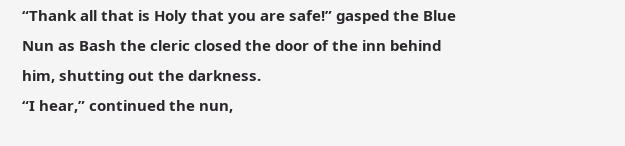“Thank all that is Holy that you are safe!” gasped the Blue Nun as Bash the cleric closed the door of the inn behind him, shutting out the darkness.
“I hear,” continued the nun,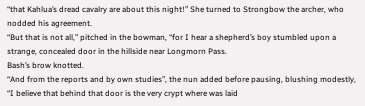“that Kahlua’s dread cavalry are about this night!” She turned to Strongbow the archer, who nodded his agreement.
“But that is not all,” pitched in the bowman, “for I hear a shepherd’s boy stumbled upon a strange, concealed door in the hillside near Longmorn Pass.
Bash’s brow knotted.
“And from the reports and by own studies”, the nun added before pausing, blushing modestly, “I believe that behind that door is the very crypt where was laid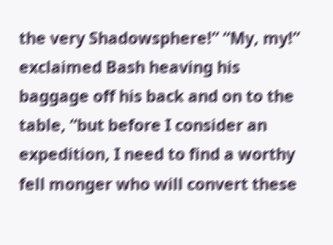the very Shadowsphere!” “My, my!” exclaimed Bash heaving his baggage off his back and on to the table, “but before I consider an expedition, I need to find a worthy fell monger who will convert these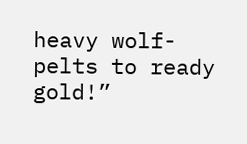heavy wolf-pelts to ready gold!”